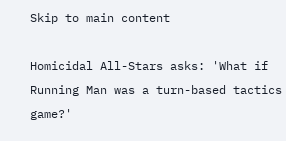Skip to main content

Homicidal All-Stars asks: 'What if Running Man was a turn-based tactics game?'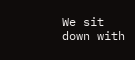We sit down with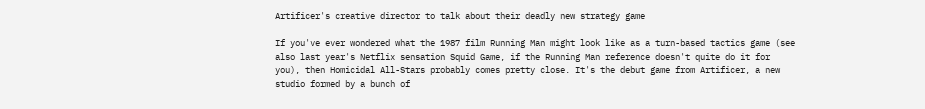Artificer's creative director to talk about their deadly new strategy game

If you've ever wondered what the 1987 film Running Man might look like as a turn-based tactics game (see also last year's Netflix sensation Squid Game, if the Running Man reference doesn't quite do it for you), then Homicidal All-Stars probably comes pretty close. It's the debut game from Artificer, a new studio formed by a bunch of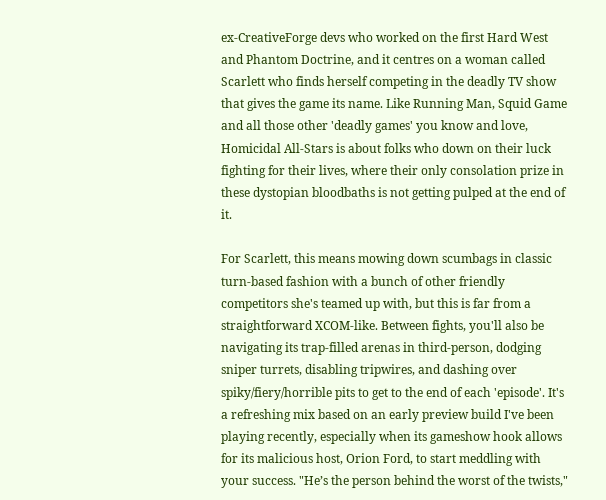ex-CreativeForge devs who worked on the first Hard West and Phantom Doctrine, and it centres on a woman called Scarlett who finds herself competing in the deadly TV show that gives the game its name. Like Running Man, Squid Game and all those other 'deadly games' you know and love, Homicidal All-Stars is about folks who down on their luck fighting for their lives, where their only consolation prize in these dystopian bloodbaths is not getting pulped at the end of it.

For Scarlett, this means mowing down scumbags in classic turn-based fashion with a bunch of other friendly competitors she's teamed up with, but this is far from a straightforward XCOM-like. Between fights, you'll also be navigating its trap-filled arenas in third-person, dodging sniper turrets, disabling tripwires, and dashing over spiky/fiery/horrible pits to get to the end of each 'episode'. It's a refreshing mix based on an early preview build I've been playing recently, especially when its gameshow hook allows for its malicious host, Orion Ford, to start meddling with your success. "He’s the person behind the worst of the twists,"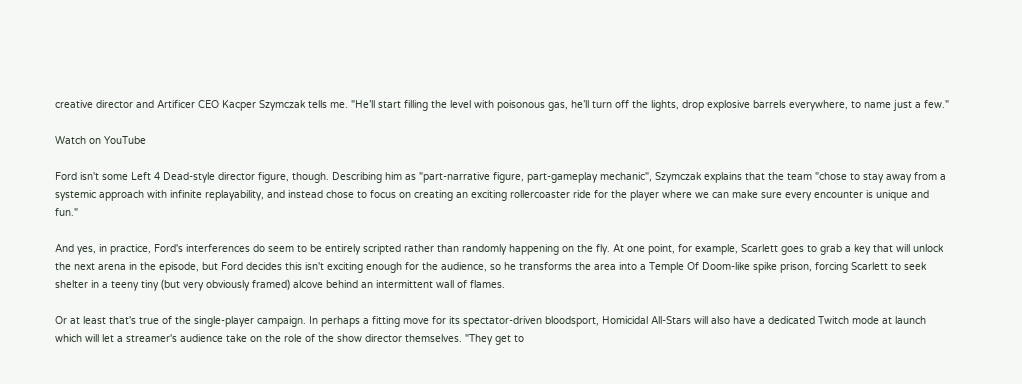creative director and Artificer CEO Kacper Szymczak tells me. "He’ll start filling the level with poisonous gas, he’ll turn off the lights, drop explosive barrels everywhere, to name just a few."

Watch on YouTube

Ford isn't some Left 4 Dead-style director figure, though. Describing him as "part-narrative figure, part-gameplay mechanic", Szymczak explains that the team "chose to stay away from a systemic approach with infinite replayability, and instead chose to focus on creating an exciting rollercoaster ride for the player where we can make sure every encounter is unique and fun."

And yes, in practice, Ford's interferences do seem to be entirely scripted rather than randomly happening on the fly. At one point, for example, Scarlett goes to grab a key that will unlock the next arena in the episode, but Ford decides this isn't exciting enough for the audience, so he transforms the area into a Temple Of Doom-like spike prison, forcing Scarlett to seek shelter in a teeny tiny (but very obviously framed) alcove behind an intermittent wall of flames.

Or at least that's true of the single-player campaign. In perhaps a fitting move for its spectator-driven bloodsport, Homicidal All-Stars will also have a dedicated Twitch mode at launch which will let a streamer's audience take on the role of the show director themselves. "They get to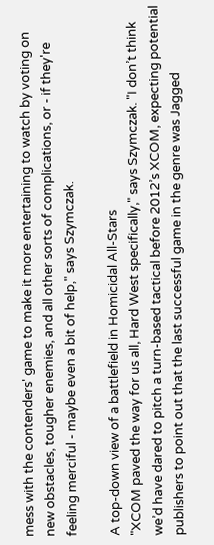mess with the contenders' game to make it more entertaining to watch by voting on new obstacles, tougher enemies, and all other sorts of complications, or - if they're feeling merciful - maybe even a bit of help," says Szymczak.

A top-down view of a battlefield in Homicidal All-Stars
"XCOM paved the way for us all, Hard West specifically," says Szymczak. "I don’t think we’d have dared to pitch a turn-based tactical before 2012’s XCOM, expecting potential publishers to point out that the last successful game in the genre was Jagged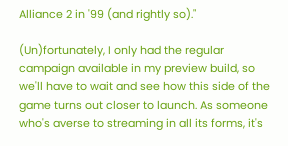Alliance 2 in '99 (and rightly so)."

(Un)fortunately, I only had the regular campaign available in my preview build, so we'll have to wait and see how this side of the game turns out closer to launch. As someone who's averse to streaming in all its forms, it's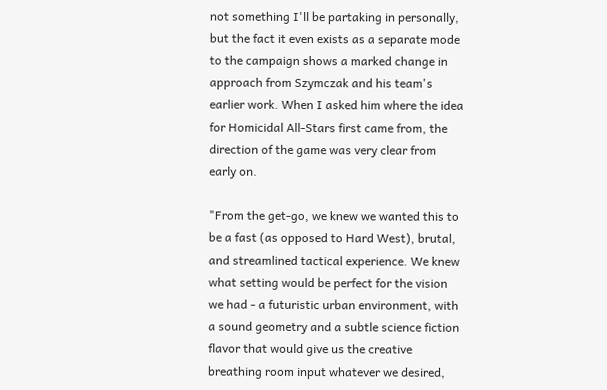not something I'll be partaking in personally, but the fact it even exists as a separate mode to the campaign shows a marked change in approach from Szymczak and his team's earlier work. When I asked him where the idea for Homicidal All-Stars first came from, the direction of the game was very clear from early on.

"From the get-go, we knew we wanted this to be a fast (as opposed to Hard West), brutal, and streamlined tactical experience. We knew what setting would be perfect for the vision we had - a futuristic urban environment, with a sound geometry and a subtle science fiction flavor that would give us the creative breathing room input whatever we desired,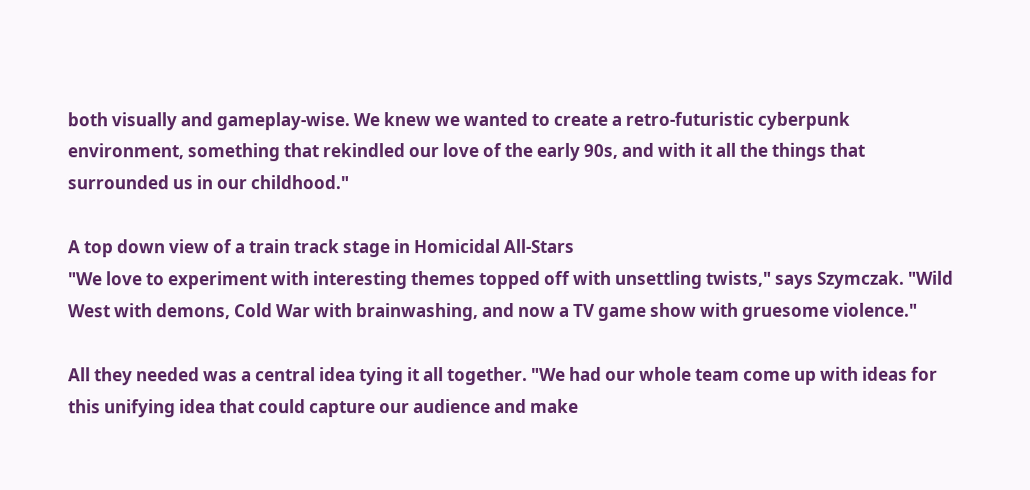both visually and gameplay-wise. We knew we wanted to create a retro-futuristic cyberpunk environment, something that rekindled our love of the early 90s, and with it all the things that surrounded us in our childhood."

A top down view of a train track stage in Homicidal All-Stars
"We love to experiment with interesting themes topped off with unsettling twists," says Szymczak. "Wild West with demons, Cold War with brainwashing, and now a TV game show with gruesome violence."

All they needed was a central idea tying it all together. "We had our whole team come up with ideas for this unifying idea that could capture our audience and make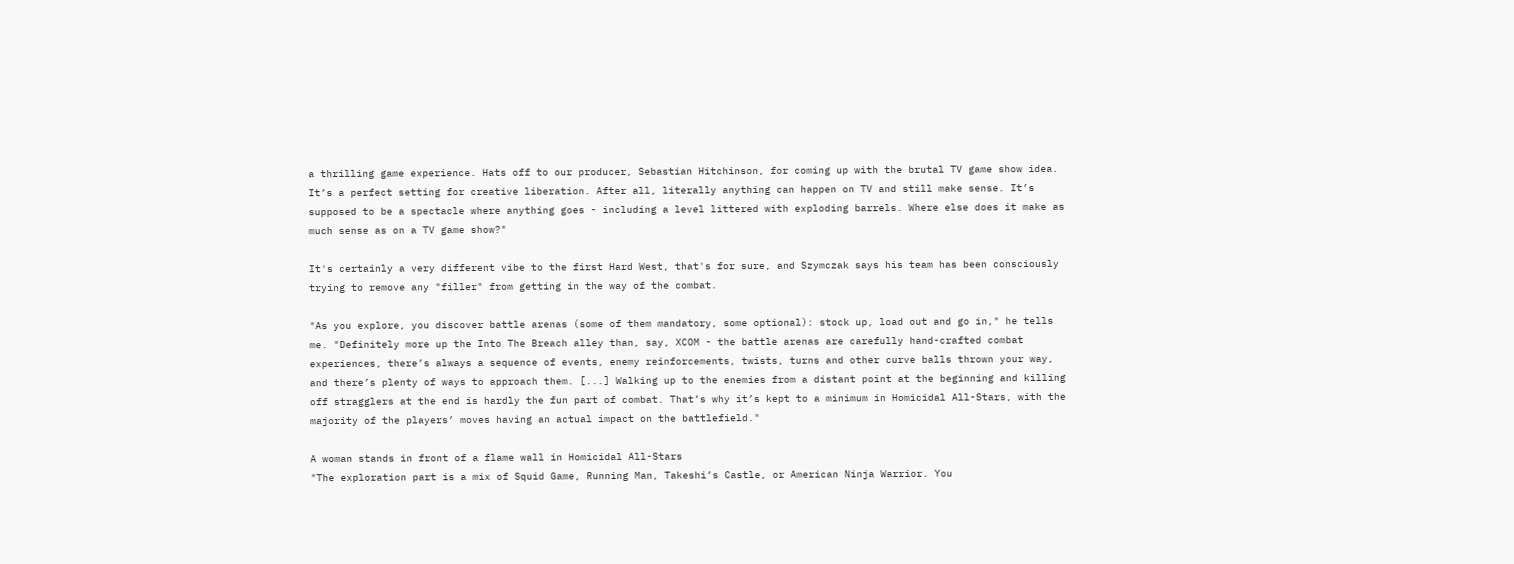a thrilling game experience. Hats off to our producer, Sebastian Hitchinson, for coming up with the brutal TV game show idea. It’s a perfect setting for creative liberation. After all, literally anything can happen on TV and still make sense. It’s supposed to be a spectacle where anything goes - including a level littered with exploding barrels. Where else does it make as much sense as on a TV game show?"

It's certainly a very different vibe to the first Hard West, that's for sure, and Szymczak says his team has been consciously trying to remove any "filler" from getting in the way of the combat.

"As you explore, you discover battle arenas (some of them mandatory, some optional): stock up, load out and go in," he tells me. "Definitely more up the Into The Breach alley than, say, XCOM - the battle arenas are carefully hand-crafted combat experiences, there’s always a sequence of events, enemy reinforcements, twists, turns and other curve balls thrown your way, and there’s plenty of ways to approach them. [...] Walking up to the enemies from a distant point at the beginning and killing off stragglers at the end is hardly the fun part of combat. That’s why it’s kept to a minimum in Homicidal All-Stars, with the majority of the players’ moves having an actual impact on the battlefield."

A woman stands in front of a flame wall in Homicidal All-Stars
"The exploration part is a mix of Squid Game, Running Man, Takeshi’s Castle, or American Ninja Warrior. You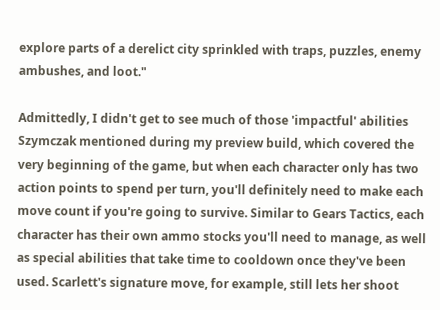explore parts of a derelict city sprinkled with traps, puzzles, enemy ambushes, and loot."

Admittedly, I didn't get to see much of those 'impactful' abilities Szymczak mentioned during my preview build, which covered the very beginning of the game, but when each character only has two action points to spend per turn, you'll definitely need to make each move count if you're going to survive. Similar to Gears Tactics, each character has their own ammo stocks you'll need to manage, as well as special abilities that take time to cooldown once they've been used. Scarlett's signature move, for example, still lets her shoot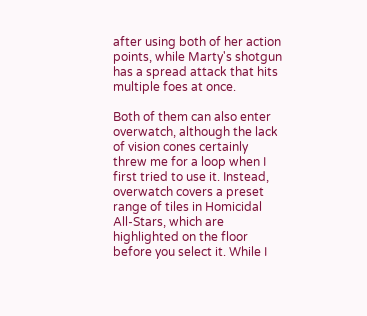after using both of her action points, while Marty's shotgun has a spread attack that hits multiple foes at once.

Both of them can also enter overwatch, although the lack of vision cones certainly threw me for a loop when I first tried to use it. Instead, overwatch covers a preset range of tiles in Homicidal All-Stars, which are highlighted on the floor before you select it. While I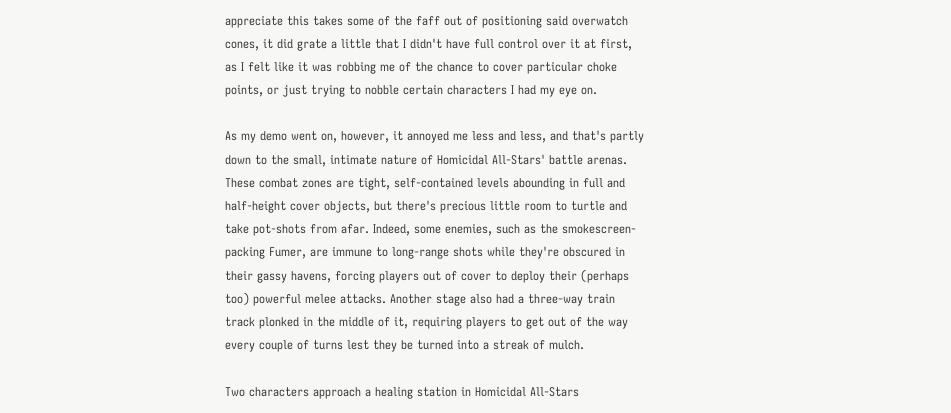appreciate this takes some of the faff out of positioning said overwatch cones, it did grate a little that I didn't have full control over it at first, as I felt like it was robbing me of the chance to cover particular choke points, or just trying to nobble certain characters I had my eye on.

As my demo went on, however, it annoyed me less and less, and that's partly down to the small, intimate nature of Homicidal All-Stars' battle arenas. These combat zones are tight, self-contained levels abounding in full and half-height cover objects, but there's precious little room to turtle and take pot-shots from afar. Indeed, some enemies, such as the smokescreen-packing Fumer, are immune to long-range shots while they're obscured in their gassy havens, forcing players out of cover to deploy their (perhaps too) powerful melee attacks. Another stage also had a three-way train track plonked in the middle of it, requiring players to get out of the way every couple of turns lest they be turned into a streak of mulch.

Two characters approach a healing station in Homicidal All-Stars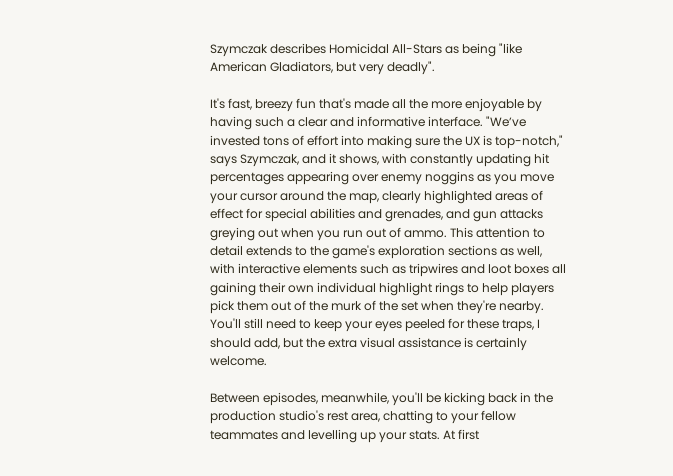Szymczak describes Homicidal All-Stars as being "like American Gladiators, but very deadly".

It's fast, breezy fun that's made all the more enjoyable by having such a clear and informative interface. "We’ve invested tons of effort into making sure the UX is top-notch," says Szymczak, and it shows, with constantly updating hit percentages appearing over enemy noggins as you move your cursor around the map, clearly highlighted areas of effect for special abilities and grenades, and gun attacks greying out when you run out of ammo. This attention to detail extends to the game's exploration sections as well, with interactive elements such as tripwires and loot boxes all gaining their own individual highlight rings to help players pick them out of the murk of the set when they're nearby. You'll still need to keep your eyes peeled for these traps, I should add, but the extra visual assistance is certainly welcome.

Between episodes, meanwhile, you'll be kicking back in the production studio's rest area, chatting to your fellow teammates and levelling up your stats. At first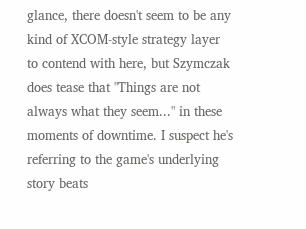glance, there doesn't seem to be any kind of XCOM-style strategy layer to contend with here, but Szymczak does tease that "Things are not always what they seem..." in these moments of downtime. I suspect he's referring to the game's underlying story beats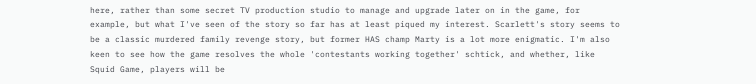here, rather than some secret TV production studio to manage and upgrade later on in the game, for example, but what I've seen of the story so far has at least piqued my interest. Scarlett's story seems to be a classic murdered family revenge story, but former HAS champ Marty is a lot more enigmatic. I'm also keen to see how the game resolves the whole 'contestants working together' schtick, and whether, like Squid Game, players will be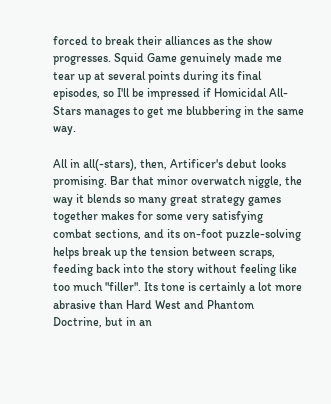forced to break their alliances as the show progresses. Squid Game genuinely made me tear up at several points during its final episodes, so I'll be impressed if Homicidal All-Stars manages to get me blubbering in the same way.

All in all(-stars), then, Artificer's debut looks promising. Bar that minor overwatch niggle, the way it blends so many great strategy games together makes for some very satisfying combat sections, and its on-foot puzzle-solving helps break up the tension between scraps, feeding back into the story without feeling like too much "filler". Its tone is certainly a lot more abrasive than Hard West and Phantom Doctrine, but in an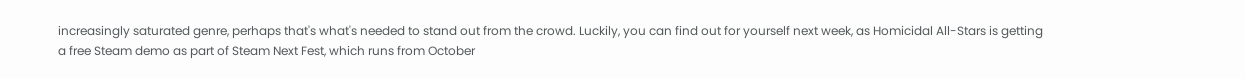increasingly saturated genre, perhaps that's what's needed to stand out from the crowd. Luckily, you can find out for yourself next week, as Homicidal All-Stars is getting a free Steam demo as part of Steam Next Fest, which runs from October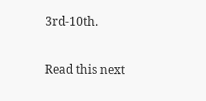3rd-10th.

Read this next